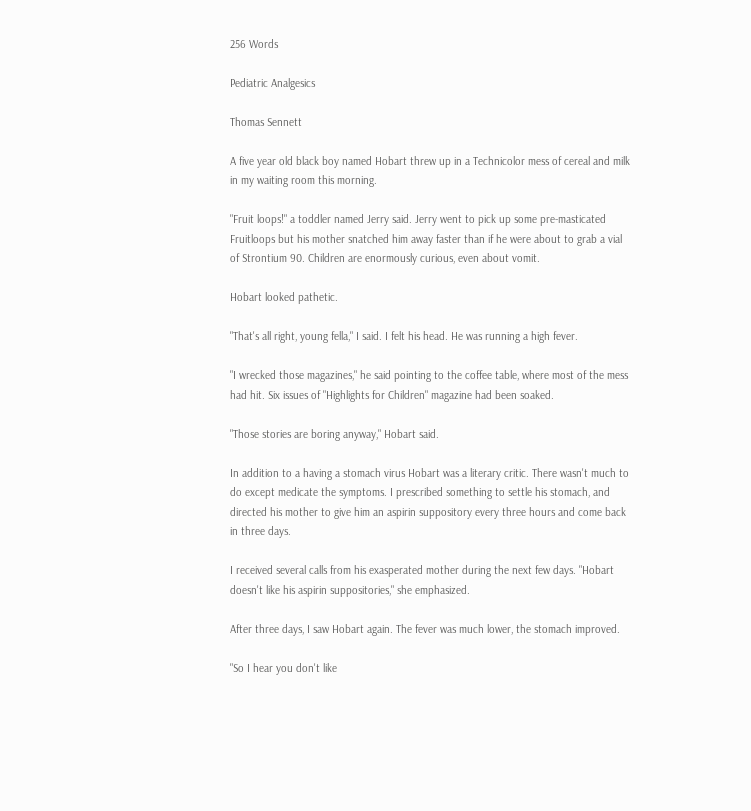256 Words

Pediatric Analgesics

Thomas Sennett

A five year old black boy named Hobart threw up in a Technicolor mess of cereal and milk in my waiting room this morning.

"Fruit loops!" a toddler named Jerry said. Jerry went to pick up some pre-masticated Fruitloops but his mother snatched him away faster than if he were about to grab a vial of Strontium 90. Children are enormously curious, even about vomit.

Hobart looked pathetic.

"That's all right, young fella," I said. I felt his head. He was running a high fever.

"I wrecked those magazines," he said pointing to the coffee table, where most of the mess had hit. Six issues of "Highlights for Children" magazine had been soaked.

"Those stories are boring anyway," Hobart said.

In addition to a having a stomach virus Hobart was a literary critic. There wasn't much to do except medicate the symptoms. I prescribed something to settle his stomach, and directed his mother to give him an aspirin suppository every three hours and come back in three days.

I received several calls from his exasperated mother during the next few days. "Hobart doesn't like his aspirin suppositories," she emphasized.

After three days, I saw Hobart again. The fever was much lower, the stomach improved.

"So I hear you don't like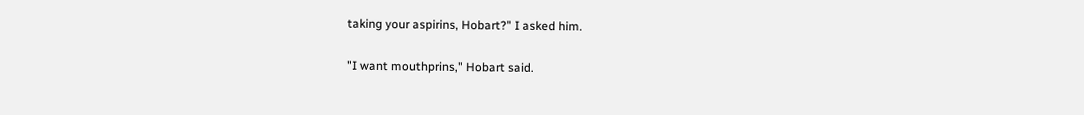taking your aspirins, Hobart?" I asked him.

"I want mouthprins," Hobart said.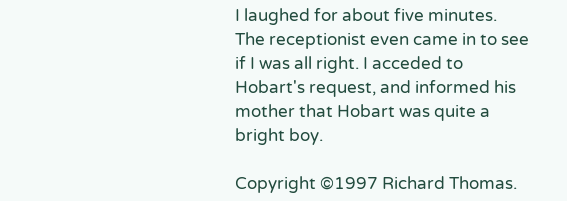I laughed for about five minutes. The receptionist even came in to see if I was all right. I acceded to Hobart's request, and informed his mother that Hobart was quite a bright boy.

Copyright ©1997 Richard Thomas.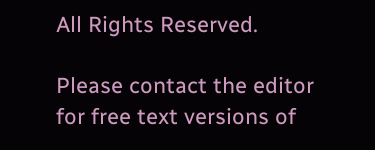All Rights Reserved.

Please contact the editor for free text versions of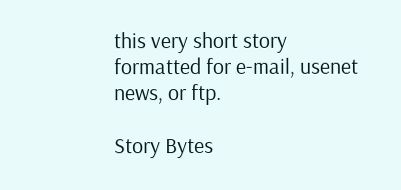this very short story formatted for e-mail, usenet news, or ftp.

Story Bytes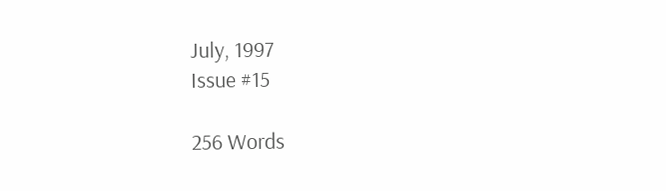July, 1997
Issue #15

256 Words